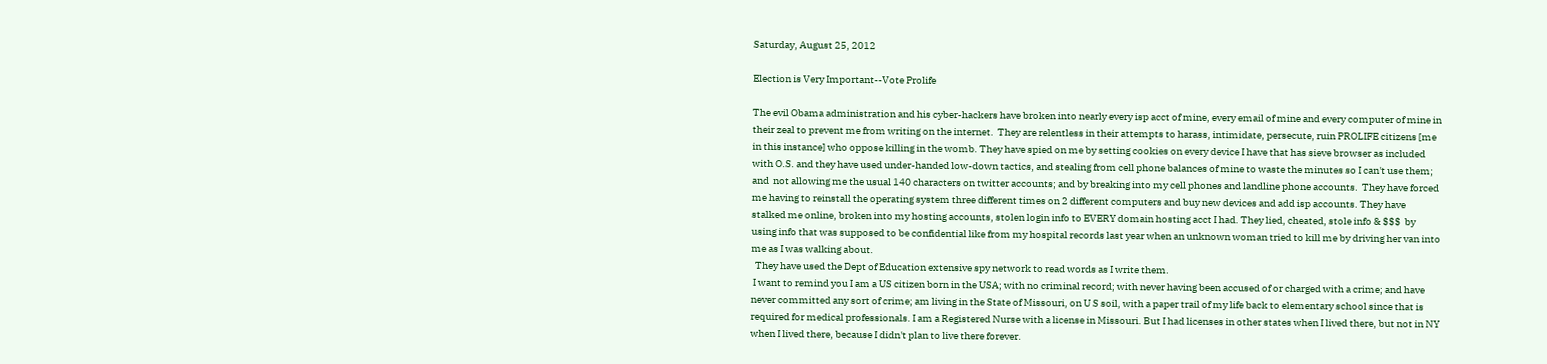Saturday, August 25, 2012

Election is Very Important--Vote Prolife

The evil Obama administration and his cyber-hackers have broken into nearly every isp acct of mine, every email of mine and every computer of mine in their zeal to prevent me from writing on the internet.  They are relentless in their attempts to harass, intimidate, persecute, ruin PROLIFE citizens [me in this instance] who oppose killing in the womb. They have spied on me by setting cookies on every device I have that has sieve browser as included with O.S. and they have used under-handed low-down tactics, and stealing from cell phone balances of mine to waste the minutes so I can't use them; and  not allowing me the usual 140 characters on twitter accounts; and by breaking into my cell phones and landline phone accounts.  They have forced me having to reinstall the operating system three different times on 2 different computers and buy new devices and add isp accounts. They have stalked me online, broken into my hosting accounts, stolen login info to EVERY domain hosting acct I had. They lied, cheated, stole info & $$$  by using info that was supposed to be confidential like from my hospital records last year when an unknown woman tried to kill me by driving her van into me as I was walking about.
  They have used the Dept of Education extensive spy network to read words as I write them.
 I want to remind you I am a US citizen born in the USA; with no criminal record; with never having been accused of or charged with a crime; and have never committed any sort of crime; am living in the State of Missouri, on U S soil, with a paper trail of my life back to elementary school since that is required for medical professionals. I am a Registered Nurse with a license in Missouri. But I had licenses in other states when I lived there, but not in NY when I lived there, because I didn't plan to live there forever.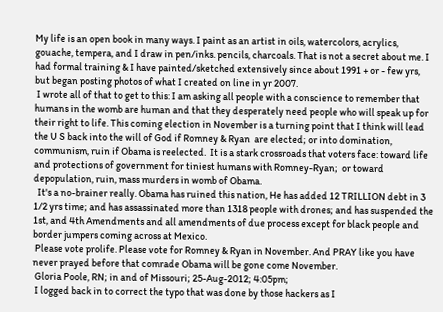My life is an open book in many ways. I paint as an artist in oils, watercolors, acrylics, gouache, tempera, and I draw in pen/inks. pencils, charcoals. That is not a secret about me. I had formal training & I have painted/sketched extensively since about 1991 + or - few yrs, but began posting photos of what I created on line in yr 2007.
 I wrote all of that to get to this: I am asking all people with a conscience to remember that humans in the womb are human and that they desperately need people who will speak up for their right to life. This coming election in November is a turning point that I think will lead the U S back into the will of God if Romney & Ryan  are elected; or into domination, communism, ruin if Obama is reelected.  It is a stark crossroads that voters face: toward life and protections of government for tiniest humans with Romney-Ryan;  or toward depopulation, ruin, mass murders in womb of Obama.
  It's a no-brainer really. Obama has ruined this nation, He has added 12 TRILLION debt in 3 1/2 yrs time; and has assassinated more than 1318 people with drones; and has suspended the 1st, and 4th Amendments and all amendments of due process except for black people and border jumpers coming across at Mexico.
 Please vote prolife. Please vote for Romney & Ryan in November. And PRAY like you have never prayed before that comrade Obama will be gone come November.
 Gloria Poole, RN; in and of Missouri; 25-Aug-2012; 4:05pm;
 I logged back in to correct the typo that was done by those hackers as I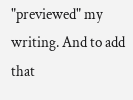"previewed" my writing. And to add that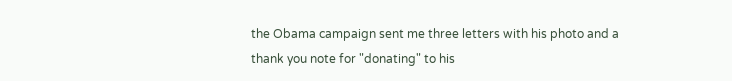the Obama campaign sent me three letters with his photo and a thank you note for "donating" to his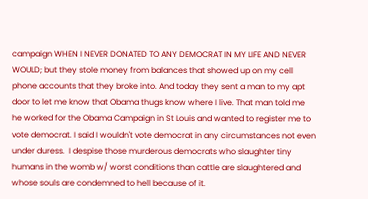campaign WHEN I NEVER DONATED TO ANY DEMOCRAT IN MY LIFE AND NEVER WOULD; but they stole money from balances that showed up on my cell phone accounts that they broke into. And today they sent a man to my apt door to let me know that Obama thugs know where I live. That man told me he worked for the Obama Campaign in St Louis and wanted to register me to vote democrat. I said I wouldn't vote democrat in any circumstances not even under duress.  I despise those murderous democrats who slaughter tiny humans in the womb w/ worst conditions than cattle are slaughtered and whose souls are condemned to hell because of it.